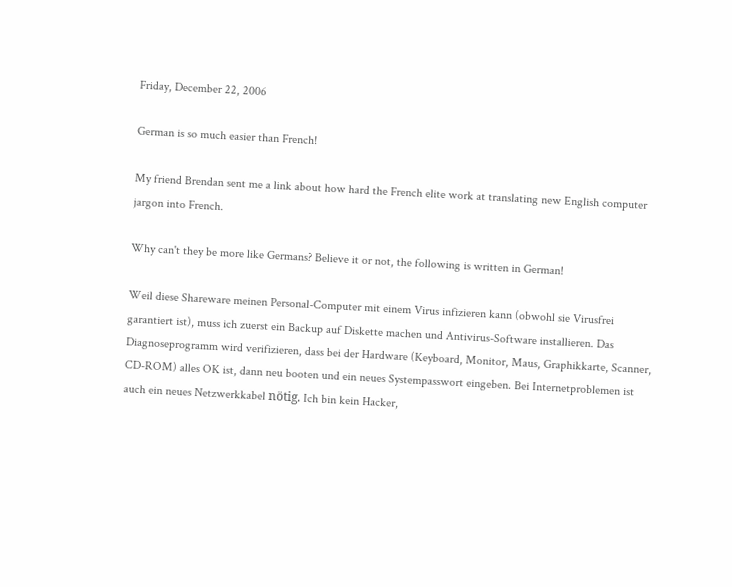Friday, December 22, 2006

German is so much easier than French!

My friend Brendan sent me a link about how hard the French elite work at translating new English computer jargon into French.

Why can't they be more like Germans? Believe it or not, the following is written in German!

Weil diese Shareware meinen Personal-Computer mit einem Virus infizieren kann (obwohl sie Virusfrei garantiert ist), muss ich zuerst ein Backup auf Diskette machen und Antivirus-Software installieren. Das Diagnoseprogramm wird verifizieren, dass bei der Hardware (Keyboard, Monitor, Maus, Graphikkarte, Scanner, CD-ROM) alles OK ist, dann neu booten und ein neues Systempasswort eingeben. Bei Internetproblemen ist auch ein neues Netzwerkkabel nötig. Ich bin kein Hacker,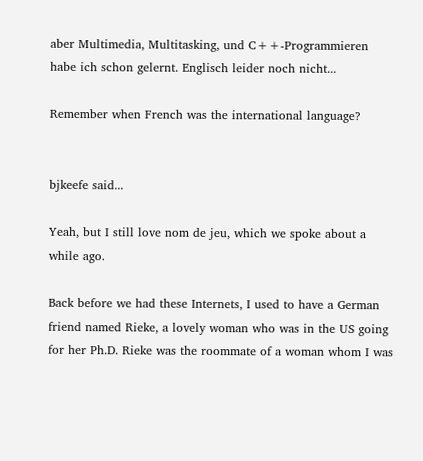aber Multimedia, Multitasking, und C++-Programmieren habe ich schon gelernt. Englisch leider noch nicht...

Remember when French was the international language?


bjkeefe said...

Yeah, but I still love nom de jeu, which we spoke about a while ago.

Back before we had these Internets, I used to have a German friend named Rieke, a lovely woman who was in the US going for her Ph.D. Rieke was the roommate of a woman whom I was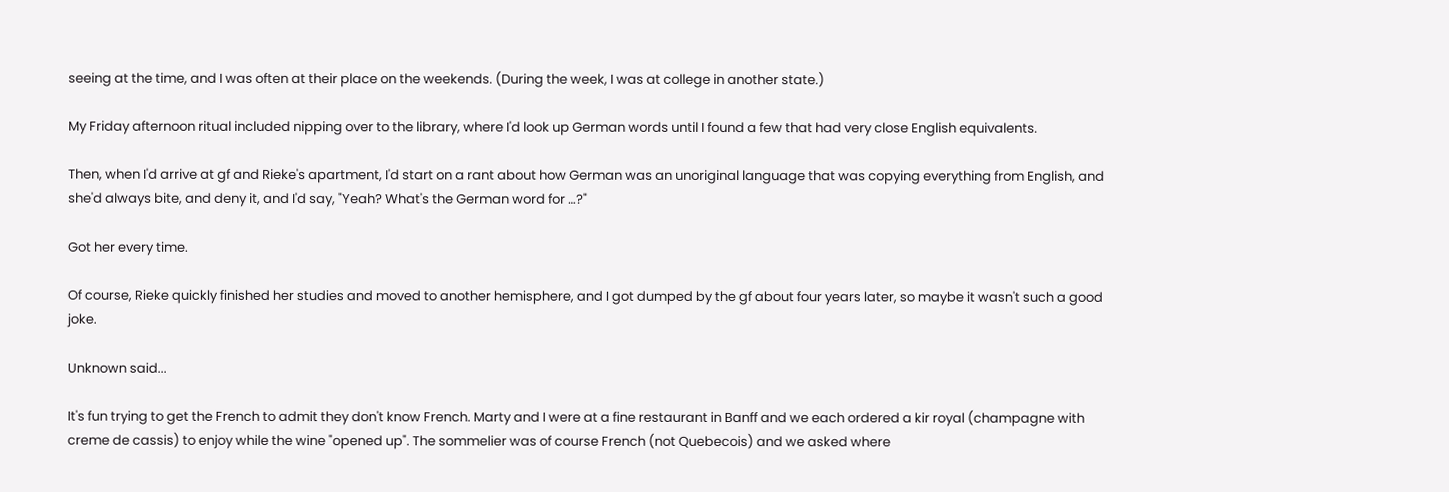seeing at the time, and I was often at their place on the weekends. (During the week, I was at college in another state.)

My Friday afternoon ritual included nipping over to the library, where I'd look up German words until I found a few that had very close English equivalents.

Then, when I'd arrive at gf and Rieke's apartment, I'd start on a rant about how German was an unoriginal language that was copying everything from English, and she'd always bite, and deny it, and I'd say, "Yeah? What's the German word for …?"

Got her every time.

Of course, Rieke quickly finished her studies and moved to another hemisphere, and I got dumped by the gf about four years later, so maybe it wasn't such a good joke.

Unknown said...

It's fun trying to get the French to admit they don't know French. Marty and I were at a fine restaurant in Banff and we each ordered a kir royal (champagne with creme de cassis) to enjoy while the wine "opened up". The sommelier was of course French (not Quebecois) and we asked where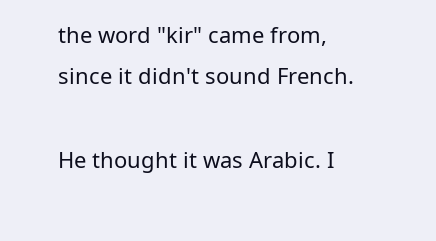the word "kir" came from, since it didn't sound French.

He thought it was Arabic. I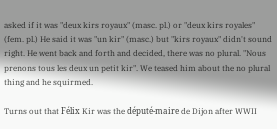asked if it was "deux kirs royaux" (masc. pl.) or "deux kirs royales" (fem. pl.) He said it was "un kir" (masc.) but "kirs royaux" didn't sound right. He went back and forth and decided, there was no plural. "Nous prenons tous les deux un petit kir". We teased him about the no plural thing and he squirmed.

Turns out that Félix Kir was the député-maire de Dijon after WWII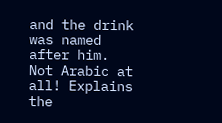and the drink was named after him. Not Arabic at all! Explains the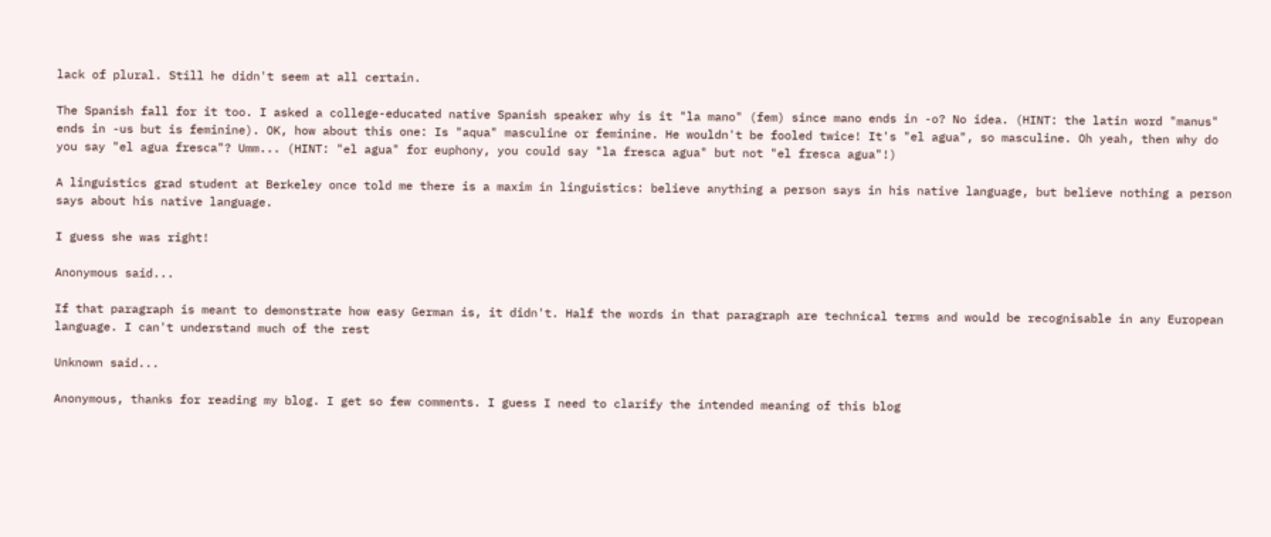lack of plural. Still he didn't seem at all certain.

The Spanish fall for it too. I asked a college-educated native Spanish speaker why is it "la mano" (fem) since mano ends in -o? No idea. (HINT: the latin word "manus" ends in -us but is feminine). OK, how about this one: Is "aqua" masculine or feminine. He wouldn't be fooled twice! It's "el agua", so masculine. Oh yeah, then why do you say "el agua fresca"? Umm... (HINT: "el agua" for euphony, you could say "la fresca agua" but not "el fresca agua"!)

A linguistics grad student at Berkeley once told me there is a maxim in linguistics: believe anything a person says in his native language, but believe nothing a person says about his native language.

I guess she was right!

Anonymous said...

If that paragraph is meant to demonstrate how easy German is, it didn't. Half the words in that paragraph are technical terms and would be recognisable in any European language. I can't understand much of the rest

Unknown said...

Anonymous, thanks for reading my blog. I get so few comments. I guess I need to clarify the intended meaning of this blog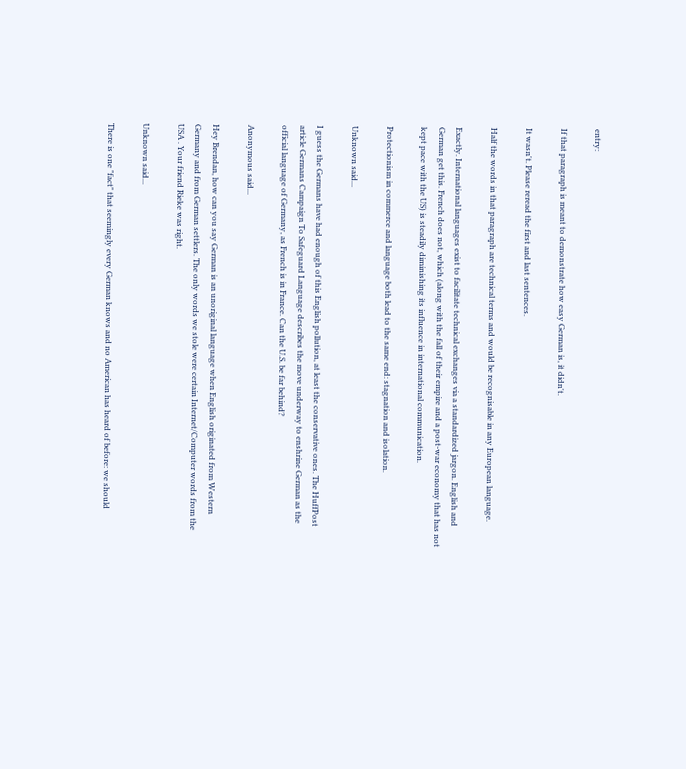entry:

If that paragraph is meant to demonstrate how easy German is, it didn't.

It wasn't. Please reread the first and last sentences.

Half the words in that paragraph are technical terms and would be recognisable in any European language.

Exactly. International languages exist to facilitate technical exchanges via a standardized jargon. English and German get this. French does not, which (along with the fall of their empire and a post-war economy that has not kept pace with the US) is steadily diminishing its influence in international communication.

Protectionism in commerce and language both lead to the same end: stagnation and isolation.

Unknown said...

I guess the Germans have had enough of this English pollution, at least the conservative ones. The HuffPost article Germans Campaign To Safeguard Language describes the move underway to enshrine German as the official language of Germany, as French is in France. Can the U.S. be far behind?

Anonymous said...

Hey Brendan, how can you say German is an unoriginal language when English originated from Western Germany and from German settlers. The only words we stole were certain Internet/Computer words from the USA . Your friend Rieke was right.

Unknown said...

There is one "fact" that seemingly every German knows and no American has heard of before: we should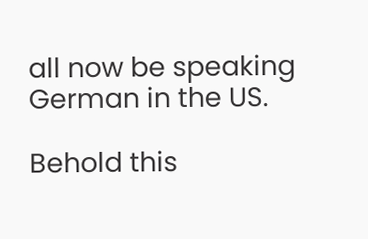all now be speaking German in the US.

Behold this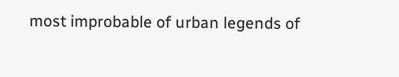most improbable of urban legends of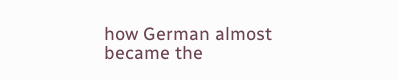how German almost became the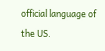official language of the US.